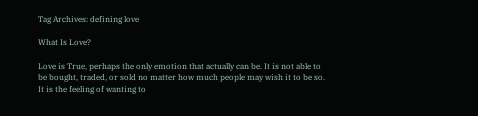Tag Archives: defining love

What Is Love?

Love is True, perhaps the only emotion that actually can be. It is not able to be bought, traded, or sold no matter how much people may wish it to be so. It is the feeling of wanting to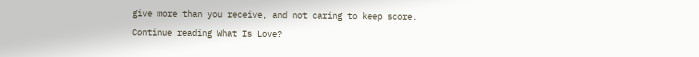give more than you receive, and not caring to keep score.
Continue reading What Is Love?